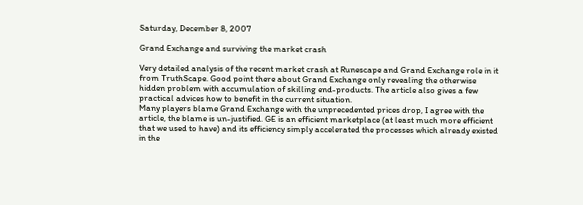Saturday, December 8, 2007

Grand Exchange and surviving the market crash

Very detailed analysis of the recent market crash at Runescape and Grand Exchange role in it from TruthScape. Good point there about Grand Exchange only revealing the otherwise hidden problem with accumulation of skilling end-products. The article also gives a few practical advices how to benefit in the current situation.
Many players blame Grand Exchange with the unprecedented prices drop, I agree with the article, the blame is un-justified. GE is an efficient marketplace (at least much more efficient that we used to have) and its efficiency simply accelerated the processes which already existed in the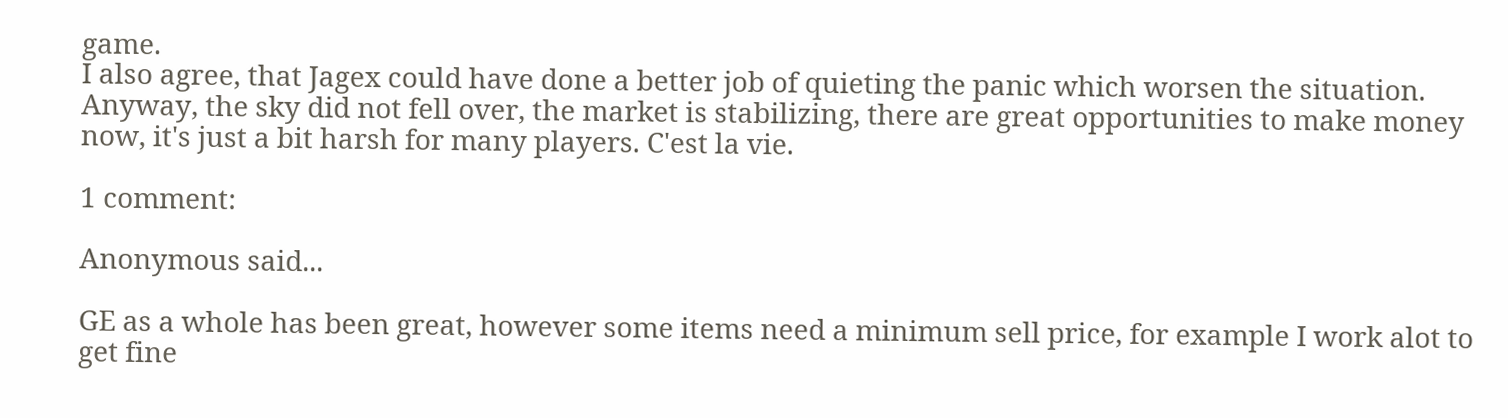game.
I also agree, that Jagex could have done a better job of quieting the panic which worsen the situation.
Anyway, the sky did not fell over, the market is stabilizing, there are great opportunities to make money now, it's just a bit harsh for many players. C'est la vie.

1 comment:

Anonymous said...

GE as a whole has been great, however some items need a minimum sell price, for example I work alot to get fine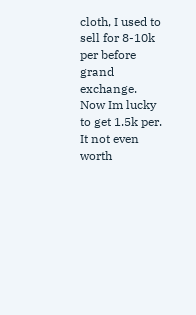cloth, I used to sell for 8-10k per before grand exchange. Now Im lucky to get 1.5k per. It not even worth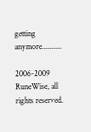getting anymore..........

2006-2009 RuneWise, all rights reserved.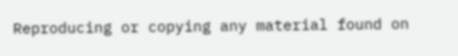Reproducing or copying any material found on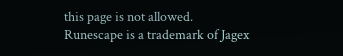this page is not allowed.
Runescape is a trademark of Jagex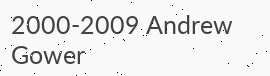2000-2009 Andrew Gower